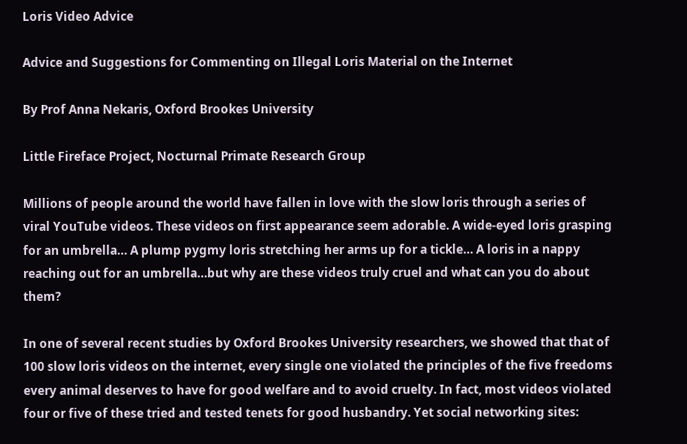Loris Video Advice

Advice and Suggestions for Commenting on Illegal Loris Material on the Internet

By Prof Anna Nekaris, Oxford Brookes University

Little Fireface Project, Nocturnal Primate Research Group

Millions of people around the world have fallen in love with the slow loris through a series of viral YouTube videos. These videos on first appearance seem adorable. A wide-eyed loris grasping for an umbrella… A plump pygmy loris stretching her arms up for a tickle… A loris in a nappy reaching out for an umbrella…but why are these videos truly cruel and what can you do about them?

In one of several recent studies by Oxford Brookes University researchers, we showed that that of 100 slow loris videos on the internet, every single one violated the principles of the five freedoms every animal deserves to have for good welfare and to avoid cruelty. In fact, most videos violated four or five of these tried and tested tenets for good husbandry. Yet social networking sites: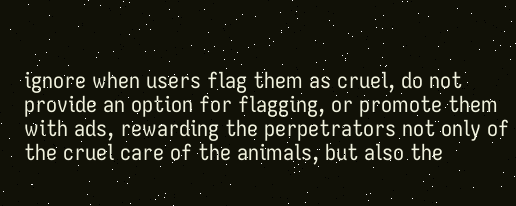ignore when users flag them as cruel, do not provide an option for flagging, or promote them with ads, rewarding the perpetrators not only of the cruel care of the animals, but also the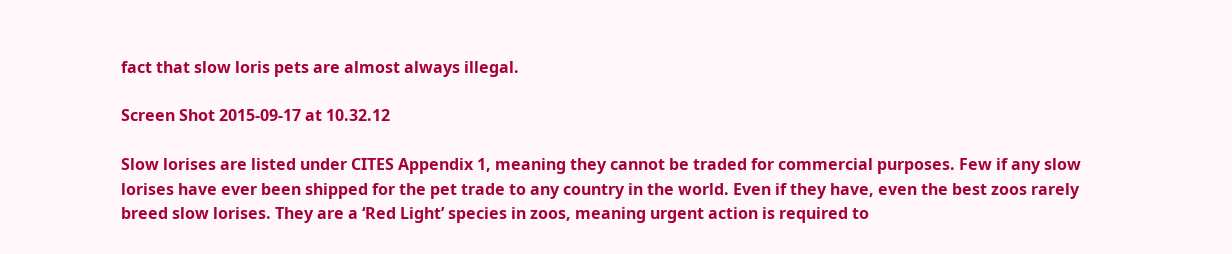fact that slow loris pets are almost always illegal.

Screen Shot 2015-09-17 at 10.32.12

Slow lorises are listed under CITES Appendix 1, meaning they cannot be traded for commercial purposes. Few if any slow lorises have ever been shipped for the pet trade to any country in the world. Even if they have, even the best zoos rarely breed slow lorises. They are a ‘Red Light’ species in zoos, meaning urgent action is required to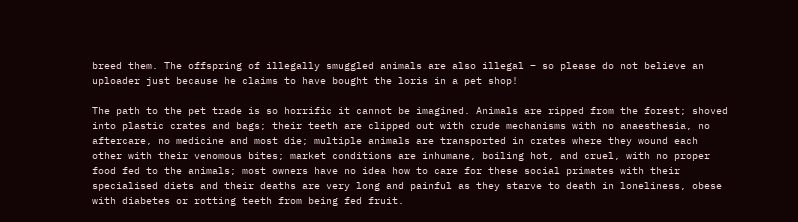breed them. The offspring of illegally smuggled animals are also illegal – so please do not believe an uploader just because he claims to have bought the loris in a pet shop!

The path to the pet trade is so horrific it cannot be imagined. Animals are ripped from the forest; shoved into plastic crates and bags; their teeth are clipped out with crude mechanisms with no anaesthesia, no aftercare, no medicine and most die; multiple animals are transported in crates where they wound each other with their venomous bites; market conditions are inhumane, boiling hot, and cruel, with no proper food fed to the animals; most owners have no idea how to care for these social primates with their specialised diets and their deaths are very long and painful as they starve to death in loneliness, obese with diabetes or rotting teeth from being fed fruit.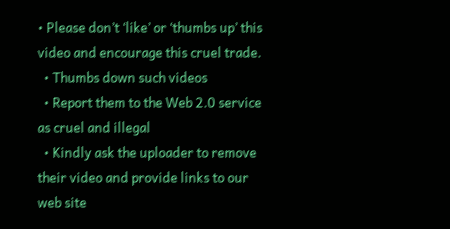• Please don’t ‘like’ or ‘thumbs up’ this video and encourage this cruel trade.
  • Thumbs down such videos
  • Report them to the Web 2.0 service as cruel and illegal
  • Kindly ask the uploader to remove their video and provide links to our web site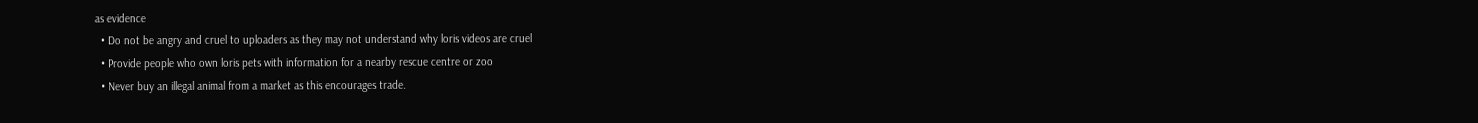as evidence
  • Do not be angry and cruel to uploaders as they may not understand why loris videos are cruel
  • Provide people who own loris pets with information for a nearby rescue centre or zoo
  • Never buy an illegal animal from a market as this encourages trade.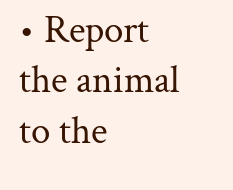• Report the animal to the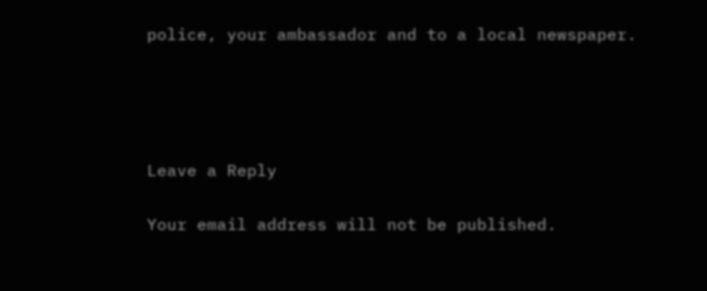police, your ambassador and to a local newspaper.




Leave a Reply

Your email address will not be published.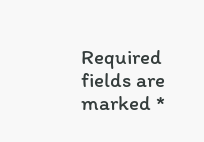Required fields are marked *